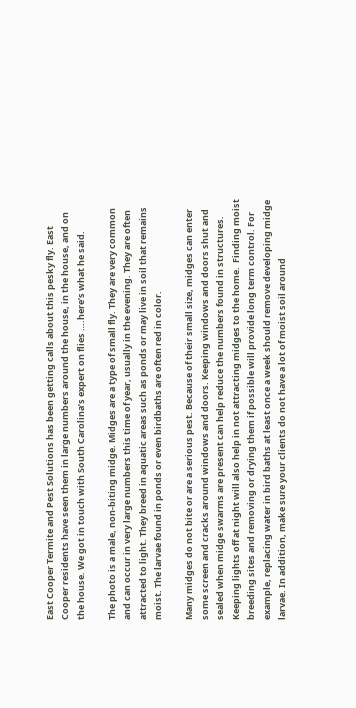East Cooper Termite and Pest Solutions has been getting calls about this pesky fly. East Cooper residents have seen them in large numbers around the house, in the house, and on the house. We got in touch with South Carolina’s expert on flies ….here’s what he said.

The photo is a male, non-biting midge. Midges are a type of small fly. They are very common and can occur in very large numbers this time of year, usually in the evening. They are often attracted to light. They breed in aquatic areas such as ponds or may live in soil that remains moist. The larvae found in ponds or even birdbaths are often red in color.

Many midges do not bite or are a serious pest. Because of their small size, midges can enter some screen and cracks around windows and doors. Keeping windows and doors shut and sealed when midge swarms are present can help reduce the numbers found in structures. Keeping lights off at night will also help in not attracting midges to the home.  Finding moist breeding sites and removing or drying them if possible will provide long term control. For example, replacing water in bird baths at least once a week should remove developing midge larvae. In addition, make sure your clients do not have a lot of moist soil around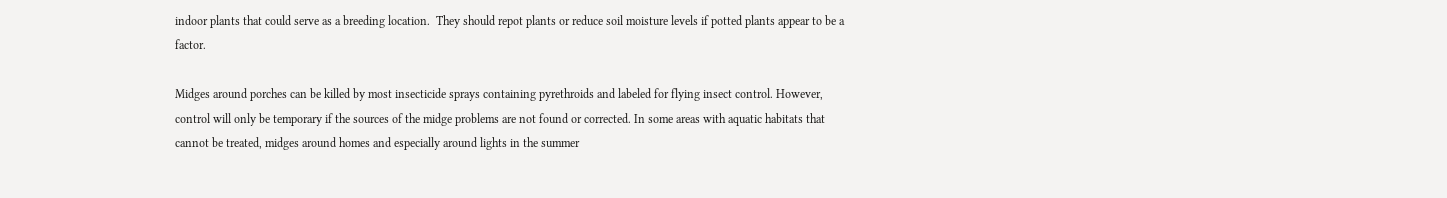indoor plants that could serve as a breeding location.  They should repot plants or reduce soil moisture levels if potted plants appear to be a factor.

Midges around porches can be killed by most insecticide sprays containing pyrethroids and labeled for flying insect control. However, control will only be temporary if the sources of the midge problems are not found or corrected. In some areas with aquatic habitats that cannot be treated, midges around homes and especially around lights in the summer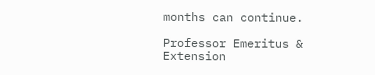months can continue.

Professor Emeritus & Extension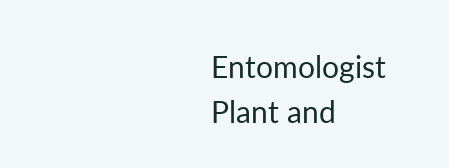Entomologist
Plant and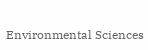Environmental Sciences